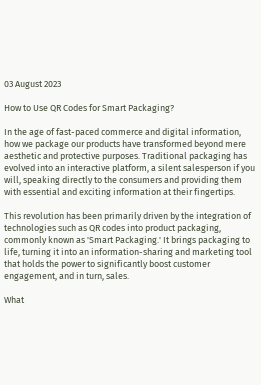03 August 2023

How to Use QR Codes for Smart Packaging?

In the age of fast-paced commerce and digital information, how we package our products have transformed beyond mere aesthetic and protective purposes. Traditional packaging has evolved into an interactive platform, a silent salesperson if you will, speaking directly to the consumers and providing them with essential and exciting information at their fingertips.

This revolution has been primarily driven by the integration of technologies such as QR codes into product packaging, commonly known as 'Smart Packaging.' It brings packaging to life, turning it into an information-sharing and marketing tool that holds the power to significantly boost customer engagement, and in turn, sales.

What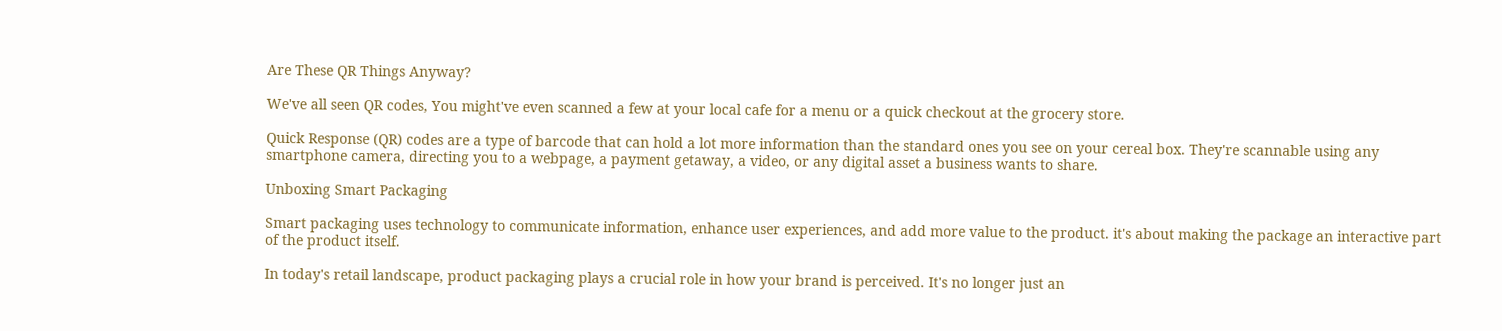Are These QR Things Anyway?

We've all seen QR codes, You might've even scanned a few at your local cafe for a menu or a quick checkout at the grocery store.

Quick Response (QR) codes are a type of barcode that can hold a lot more information than the standard ones you see on your cereal box. They're scannable using any smartphone camera, directing you to a webpage, a payment getaway, a video, or any digital asset a business wants to share.

Unboxing Smart Packaging

Smart packaging uses technology to communicate information, enhance user experiences, and add more value to the product. it's about making the package an interactive part of the product itself.

In today's retail landscape, product packaging plays a crucial role in how your brand is perceived. It's no longer just an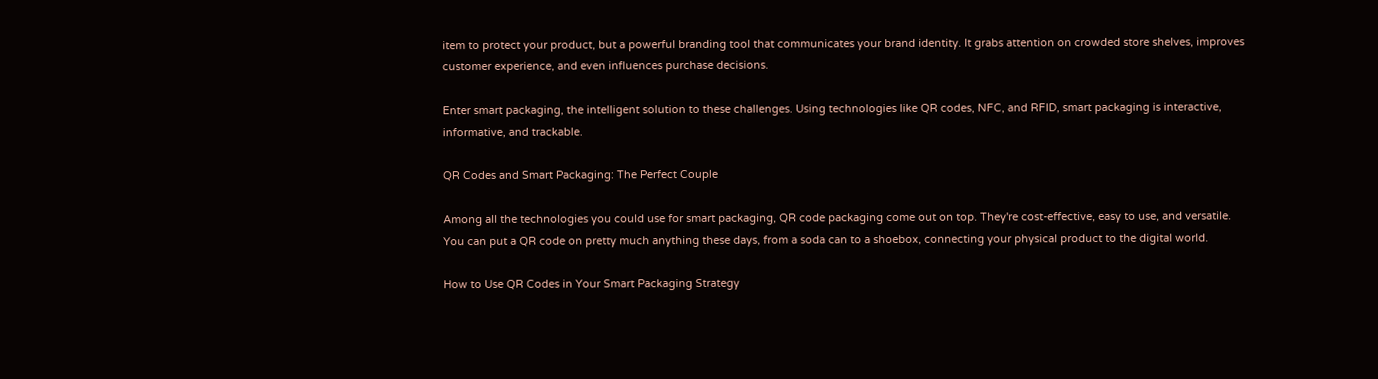item to protect your product, but a powerful branding tool that communicates your brand identity. It grabs attention on crowded store shelves, improves customer experience, and even influences purchase decisions.

Enter smart packaging, the intelligent solution to these challenges. Using technologies like QR codes, NFC, and RFID, smart packaging is interactive, informative, and trackable.

QR Codes and Smart Packaging: The Perfect Couple

Among all the technologies you could use for smart packaging, QR code packaging come out on top. They're cost-effective, easy to use, and versatile. You can put a QR code on pretty much anything these days, from a soda can to a shoebox, connecting your physical product to the digital world.

How to Use QR Codes in Your Smart Packaging Strategy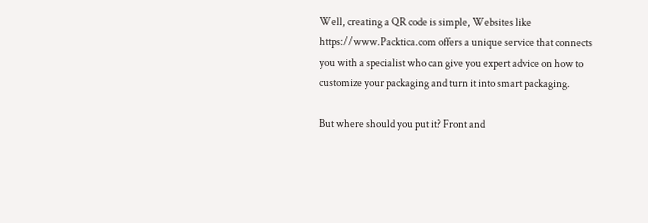Well, creating a QR code is simple, Websites like https://www.Packtica.com offers a unique service that connects you with a specialist who can give you expert advice on how to customize your packaging and turn it into smart packaging.

But where should you put it? Front and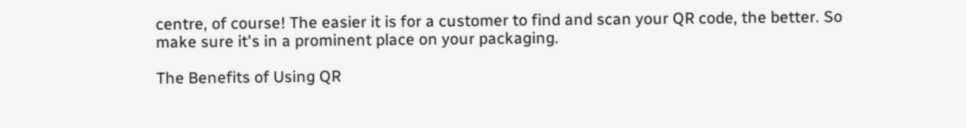centre, of course! The easier it is for a customer to find and scan your QR code, the better. So make sure it's in a prominent place on your packaging.

The Benefits of Using QR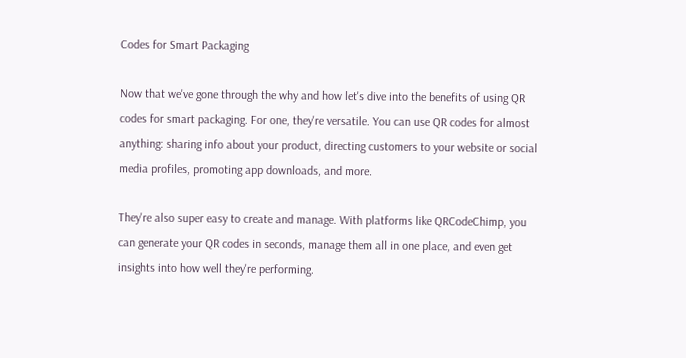Codes for Smart Packaging

Now that we've gone through the why and how let's dive into the benefits of using QR codes for smart packaging. For one, they're versatile. You can use QR codes for almost anything: sharing info about your product, directing customers to your website or social media profiles, promoting app downloads, and more.

They're also super easy to create and manage. With platforms like QRCodeChimp, you can generate your QR codes in seconds, manage them all in one place, and even get insights into how well they're performing.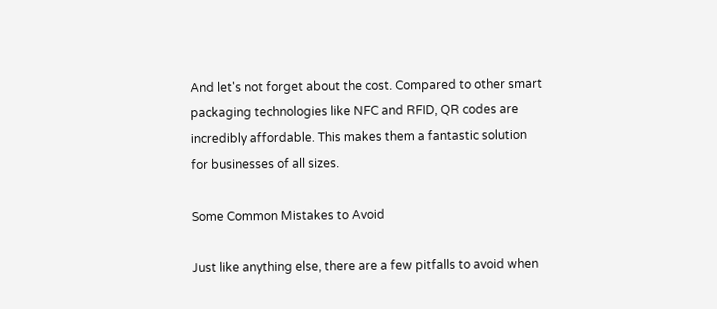And let's not forget about the cost. Compared to other smart packaging technologies like NFC and RFID, QR codes are incredibly affordable. This makes them a fantastic solution for businesses of all sizes.

Some Common Mistakes to Avoid

Just like anything else, there are a few pitfalls to avoid when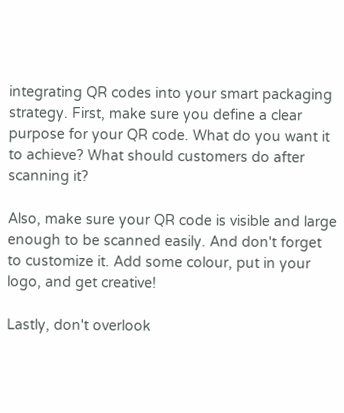integrating QR codes into your smart packaging strategy. First, make sure you define a clear purpose for your QR code. What do you want it to achieve? What should customers do after scanning it?

Also, make sure your QR code is visible and large enough to be scanned easily. And don't forget to customize it. Add some colour, put in your logo, and get creative!

Lastly, don't overlook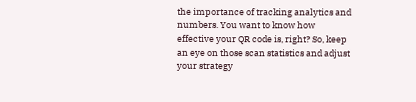the importance of tracking analytics and numbers. You want to know how effective your QR code is, right? So, keep an eye on those scan statistics and adjust your strategy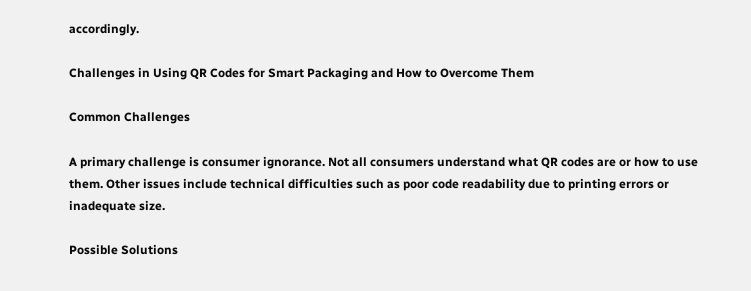accordingly.

Challenges in Using QR Codes for Smart Packaging and How to Overcome Them

Common Challenges

A primary challenge is consumer ignorance. Not all consumers understand what QR codes are or how to use them. Other issues include technical difficulties such as poor code readability due to printing errors or inadequate size.

Possible Solutions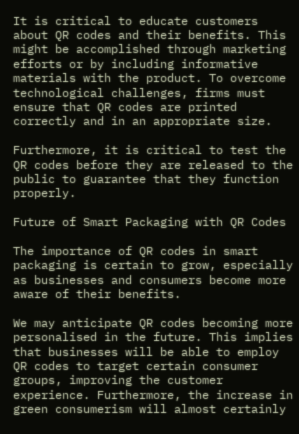It is critical to educate customers about QR codes and their benefits. This might be accomplished through marketing efforts or by including informative materials with the product. To overcome technological challenges, firms must ensure that QR codes are printed correctly and in an appropriate size.

Furthermore, it is critical to test the QR codes before they are released to the public to guarantee that they function properly.

Future of Smart Packaging with QR Codes

The importance of QR codes in smart packaging is certain to grow, especially as businesses and consumers become more aware of their benefits.

We may anticipate QR codes becoming more personalised in the future. This implies that businesses will be able to employ QR codes to target certain consumer groups, improving the customer experience. Furthermore, the increase in green consumerism will almost certainly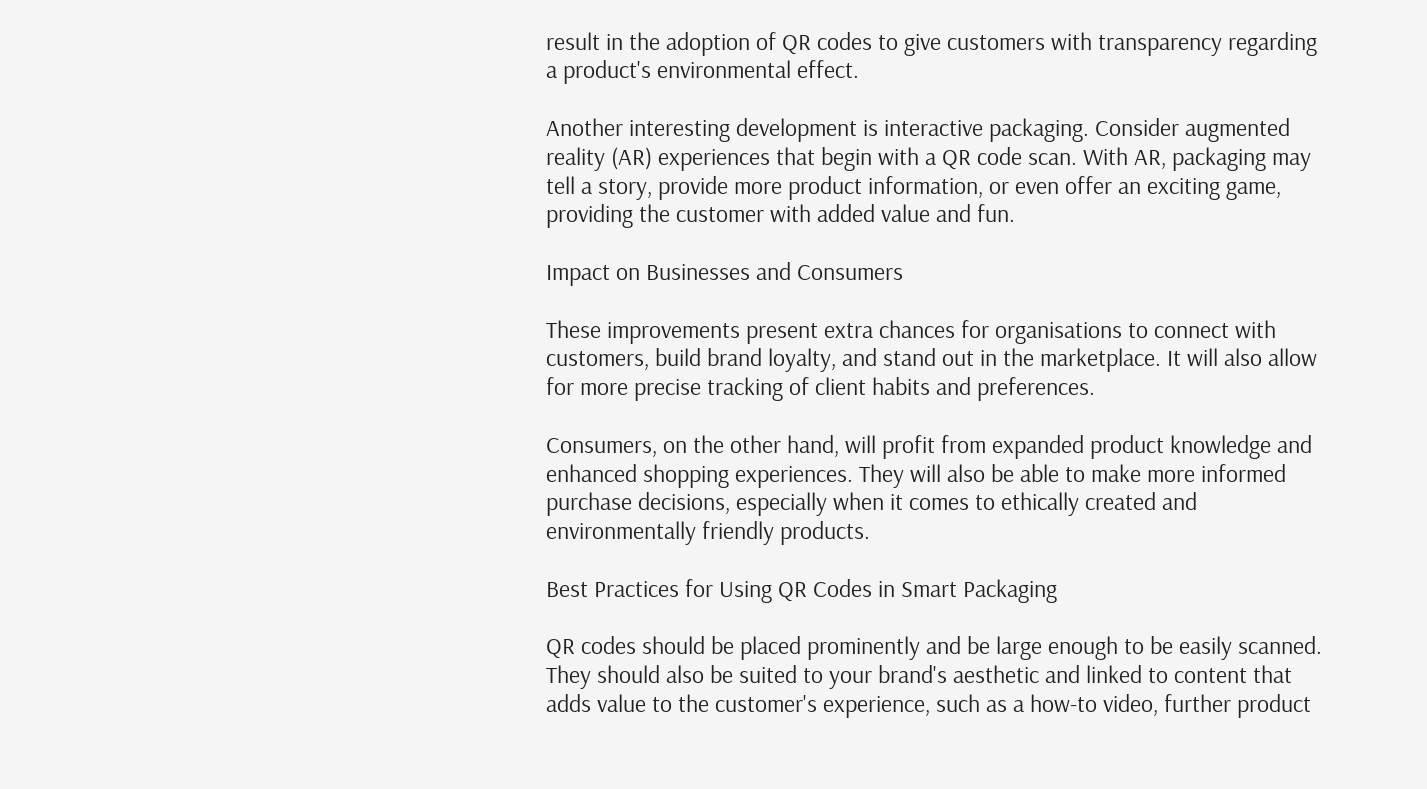result in the adoption of QR codes to give customers with transparency regarding a product's environmental effect.

Another interesting development is interactive packaging. Consider augmented reality (AR) experiences that begin with a QR code scan. With AR, packaging may tell a story, provide more product information, or even offer an exciting game, providing the customer with added value and fun.

Impact on Businesses and Consumers

These improvements present extra chances for organisations to connect with customers, build brand loyalty, and stand out in the marketplace. It will also allow for more precise tracking of client habits and preferences.

Consumers, on the other hand, will profit from expanded product knowledge and enhanced shopping experiences. They will also be able to make more informed purchase decisions, especially when it comes to ethically created and environmentally friendly products.

Best Practices for Using QR Codes in Smart Packaging

QR codes should be placed prominently and be large enough to be easily scanned. They should also be suited to your brand's aesthetic and linked to content that adds value to the customer's experience, such as a how-to video, further product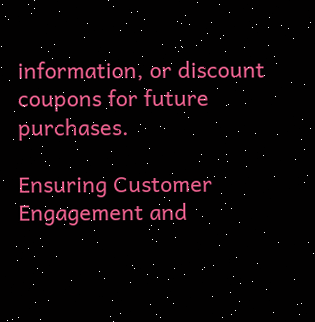information, or discount coupons for future purchases.

Ensuring Customer Engagement and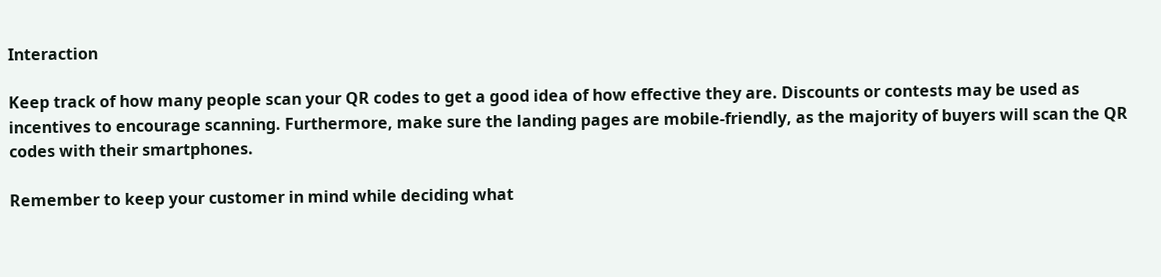Interaction

Keep track of how many people scan your QR codes to get a good idea of how effective they are. Discounts or contests may be used as incentives to encourage scanning. Furthermore, make sure the landing pages are mobile-friendly, as the majority of buyers will scan the QR codes with their smartphones.

Remember to keep your customer in mind while deciding what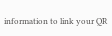information to link your QR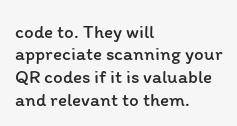code to. They will appreciate scanning your QR codes if it is valuable and relevant to them.